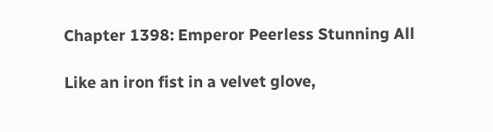Chapter 1398: Emperor Peerless Stunning All

Like an iron fist in a velvet glove,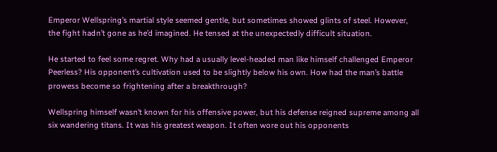Emperor Wellspring’s martial style seemed gentle, but sometimes showed glints of steel. However, the fight hadn’t gone as he’d imagined. He tensed at the unexpectedly difficult situation.

He started to feel some regret. Why had a usually level-headed man like himself challenged Emperor Peerless? His opponent’s cultivation used to be slightly below his own. How had the man’s battle prowess become so frightening after a breakthrough?

Wellspring himself wasn’t known for his offensive power, but his defense reigned supreme among all six wandering titans. It was his greatest weapon. It often wore out his opponents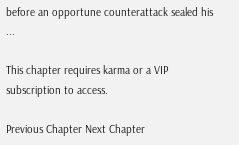before an opportune counterattack sealed his ...

This chapter requires karma or a VIP subscription to access.

Previous Chapter Next Chapter